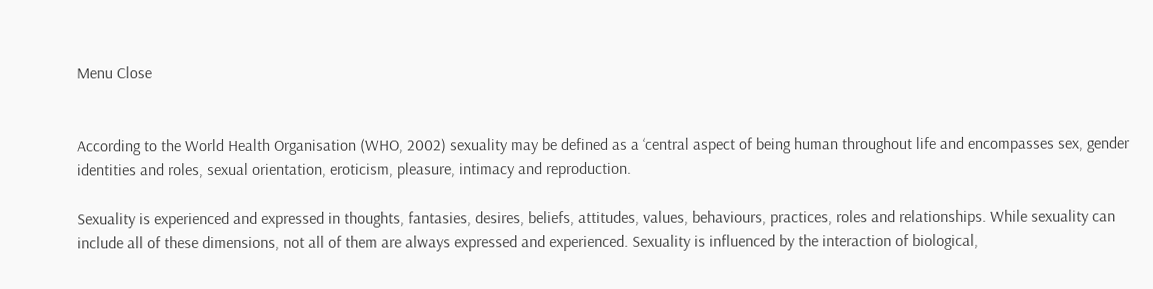Menu Close


According to the World Health Organisation (WHO, 2002) sexuality may be defined as a ‘central aspect of being human throughout life and encompasses sex, gender identities and roles, sexual orientation, eroticism, pleasure, intimacy and reproduction.

Sexuality is experienced and expressed in thoughts, fantasies, desires, beliefs, attitudes, values, behaviours, practices, roles and relationships. While sexuality can include all of these dimensions, not all of them are always expressed and experienced. Sexuality is influenced by the interaction of biological,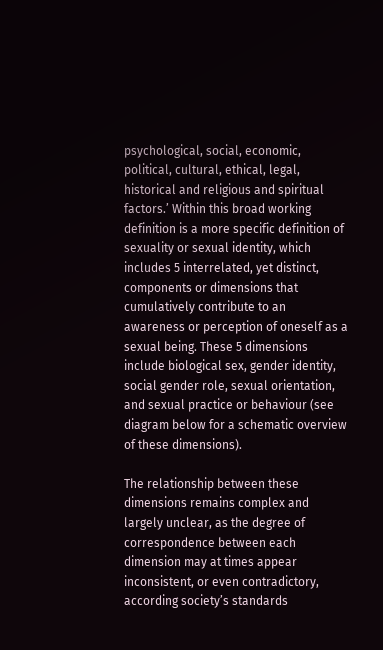psychological, social, economic, political, cultural, ethical, legal, historical and religious and spiritual factors.’ Within this broad working definition is a more specific definition of sexuality or sexual identity, which includes 5 interrelated, yet distinct, components or dimensions that cumulatively contribute to an awareness or perception of oneself as a sexual being. These 5 dimensions include biological sex, gender identity, social gender role, sexual orientation, and sexual practice or behaviour (see diagram below for a schematic overview of these dimensions).

The relationship between these dimensions remains complex and largely unclear, as the degree of correspondence between each dimension may at times appear inconsistent, or even contradictory, according society’s standards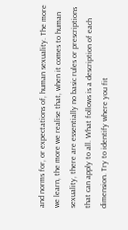and norms for, or expectations of, human sexuality. The more we learn, the more we realise that, when it comes to human sexuality, there are essentially no basic rules or prescriptions that can apply to all. What follows is a description of each dimension. Try to identify where you fit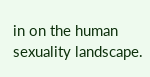in on the human sexuality landscape.